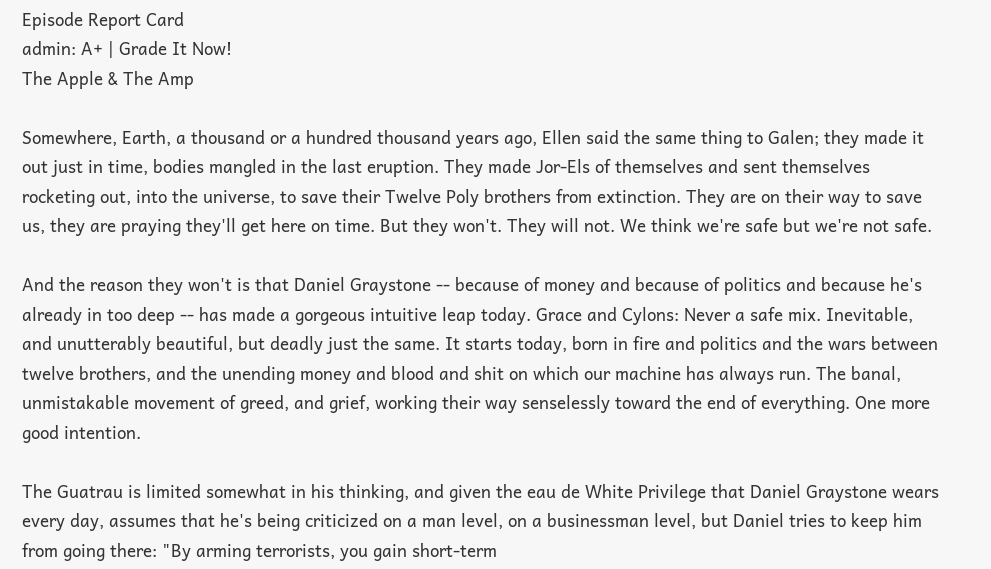Episode Report Card
admin: A+ | Grade It Now!
The Apple & The Amp

Somewhere, Earth, a thousand or a hundred thousand years ago, Ellen said the same thing to Galen; they made it out just in time, bodies mangled in the last eruption. They made Jor-Els of themselves and sent themselves rocketing out, into the universe, to save their Twelve Poly brothers from extinction. They are on their way to save us, they are praying they'll get here on time. But they won't. They will not. We think we're safe but we're not safe.

And the reason they won't is that Daniel Graystone -- because of money and because of politics and because he's already in too deep -- has made a gorgeous intuitive leap today. Grace and Cylons: Never a safe mix. Inevitable, and unutterably beautiful, but deadly just the same. It starts today, born in fire and politics and the wars between twelve brothers, and the unending money and blood and shit on which our machine has always run. The banal, unmistakable movement of greed, and grief, working their way senselessly toward the end of everything. One more good intention.

The Guatrau is limited somewhat in his thinking, and given the eau de White Privilege that Daniel Graystone wears every day, assumes that he's being criticized on a man level, on a businessman level, but Daniel tries to keep him from going there: "By arming terrorists, you gain short-term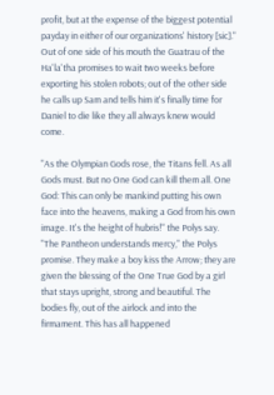profit, but at the expense of the biggest potential payday in either of our organizations' history [sic]." Out of one side of his mouth the Guatrau of the Ha'la'tha promises to wait two weeks before exporting his stolen robots; out of the other side he calls up Sam and tells him it's finally time for Daniel to die like they all always knew would come.

"As the Olympian Gods rose, the Titans fell. As all Gods must. But no One God can kill them all. One God: This can only be mankind putting his own face into the heavens, making a God from his own image. It's the height of hubris!" the Polys say. "The Pantheon understands mercy," the Polys promise. They make a boy kiss the Arrow; they are given the blessing of the One True God by a girl that stays upright, strong and beautiful. The bodies fly, out of the airlock and into the firmament. This has all happened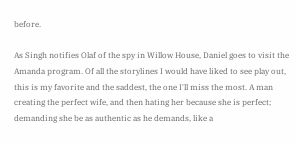before.

As Singh notifies Olaf of the spy in Willow House, Daniel goes to visit the Amanda program. Of all the storylines I would have liked to see play out, this is my favorite and the saddest, the one I'll miss the most. A man creating the perfect wife, and then hating her because she is perfect; demanding she be as authentic as he demands, like a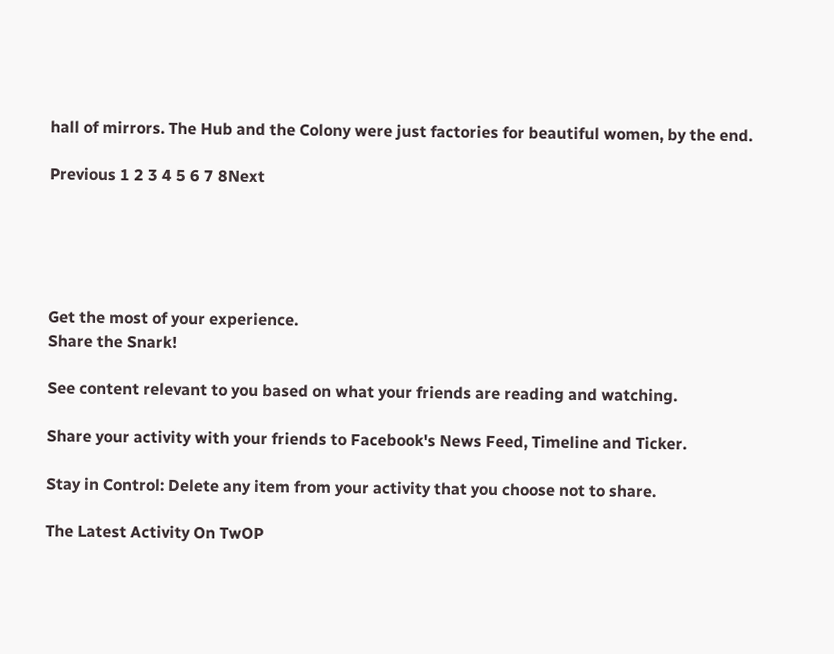hall of mirrors. The Hub and the Colony were just factories for beautiful women, by the end.

Previous 1 2 3 4 5 6 7 8Next





Get the most of your experience.
Share the Snark!

See content relevant to you based on what your friends are reading and watching.

Share your activity with your friends to Facebook's News Feed, Timeline and Ticker.

Stay in Control: Delete any item from your activity that you choose not to share.

The Latest Activity On TwOP